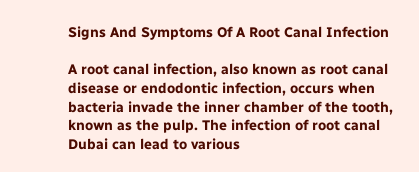Signs And Symptoms Of A Root Canal Infection

A root canal infection, also known as root canal disease or endodontic infection, occurs when bacteria invade the inner chamber of the tooth, known as the pulp. The infection of root canal Dubai can lead to various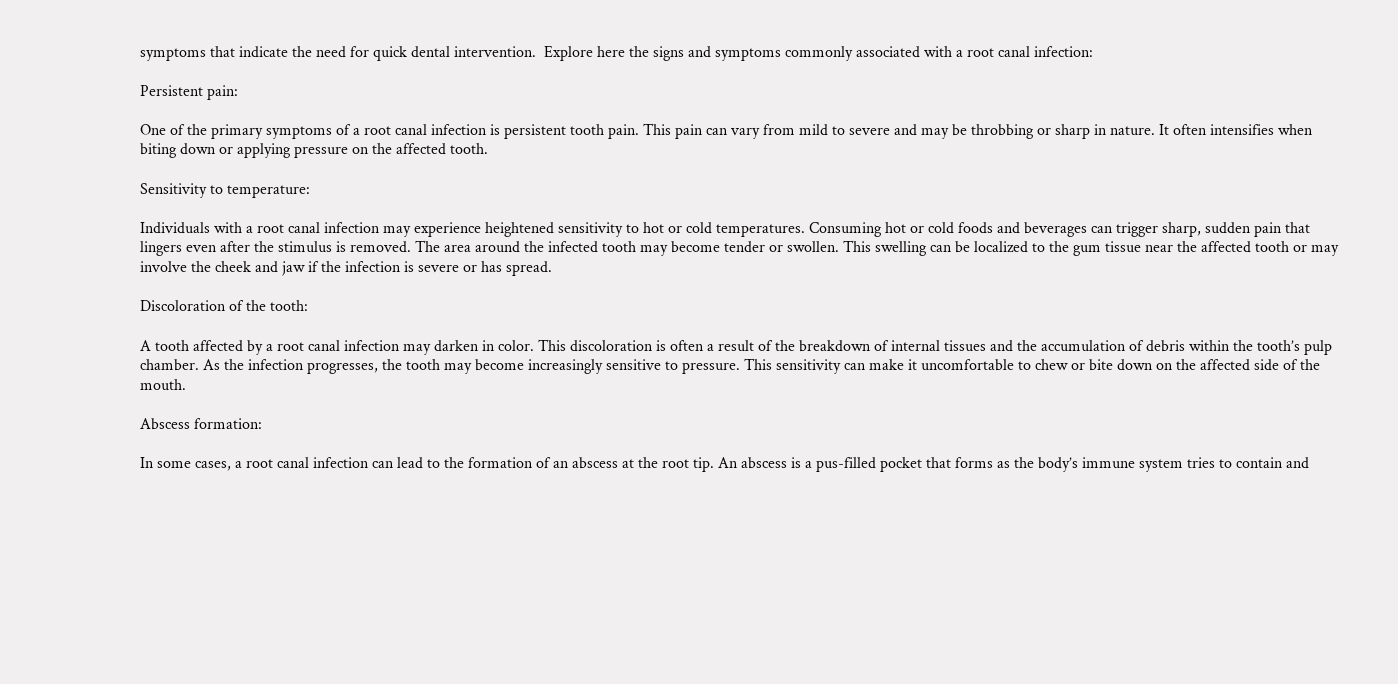symptoms that indicate the need for quick dental intervention.  Explore here the signs and symptoms commonly associated with a root canal infection:

Persistent pain:

One of the primary symptoms of a root canal infection is persistent tooth pain. This pain can vary from mild to severe and may be throbbing or sharp in nature. It often intensifies when biting down or applying pressure on the affected tooth.

Sensitivity to temperature:

Individuals with a root canal infection may experience heightened sensitivity to hot or cold temperatures. Consuming hot or cold foods and beverages can trigger sharp, sudden pain that lingers even after the stimulus is removed. The area around the infected tooth may become tender or swollen. This swelling can be localized to the gum tissue near the affected tooth or may involve the cheek and jaw if the infection is severe or has spread.

Discoloration of the tooth:

A tooth affected by a root canal infection may darken in color. This discoloration is often a result of the breakdown of internal tissues and the accumulation of debris within the tooth’s pulp chamber. As the infection progresses, the tooth may become increasingly sensitive to pressure. This sensitivity can make it uncomfortable to chew or bite down on the affected side of the mouth.

Abscess formation:

In some cases, a root canal infection can lead to the formation of an abscess at the root tip. An abscess is a pus-filled pocket that forms as the body’s immune system tries to contain and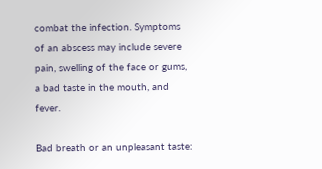combat the infection. Symptoms of an abscess may include severe pain, swelling of the face or gums, a bad taste in the mouth, and fever.

Bad breath or an unpleasant taste: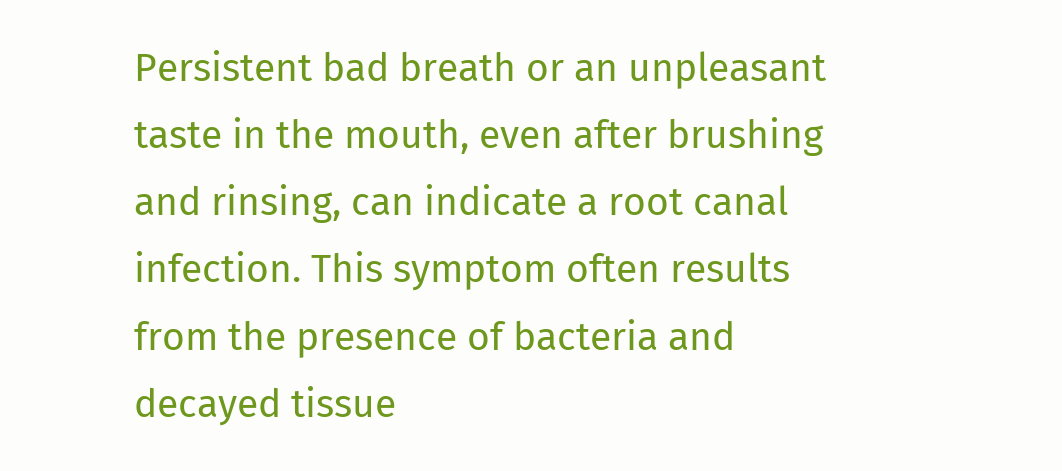Persistent bad breath or an unpleasant taste in the mouth, even after brushing and rinsing, can indicate a root canal infection. This symptom often results from the presence of bacteria and decayed tissue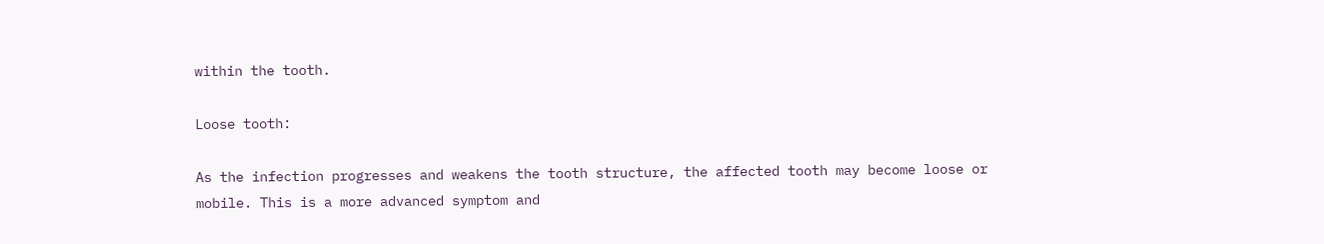within the tooth.

Loose tooth:

As the infection progresses and weakens the tooth structure, the affected tooth may become loose or mobile. This is a more advanced symptom and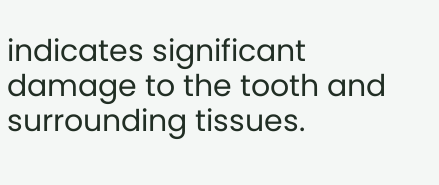indicates significant damage to the tooth and surrounding tissues.